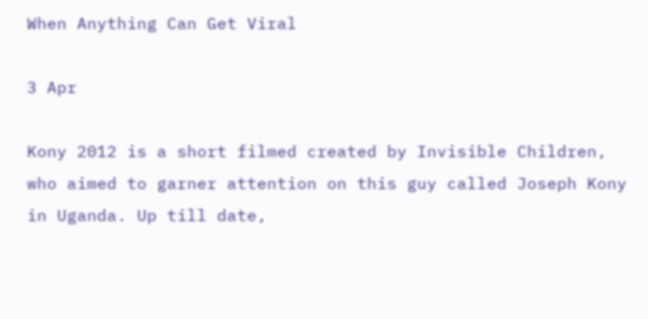When Anything Can Get Viral

3 Apr

Kony 2012 is a short filmed created by Invisible Children, who aimed to garner attention on this guy called Joseph Kony in Uganda. Up till date,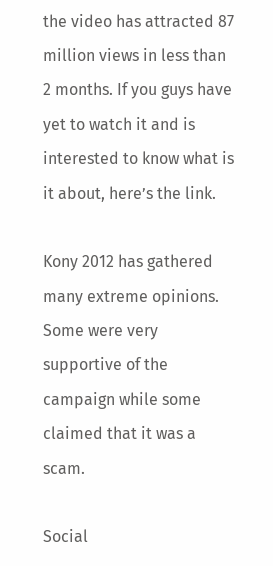the video has attracted 87 million views in less than 2 months. If you guys have yet to watch it and is interested to know what is it about, here’s the link.

Kony 2012 has gathered many extreme opinions. Some were very supportive of the campaign while some claimed that it was a scam.

Social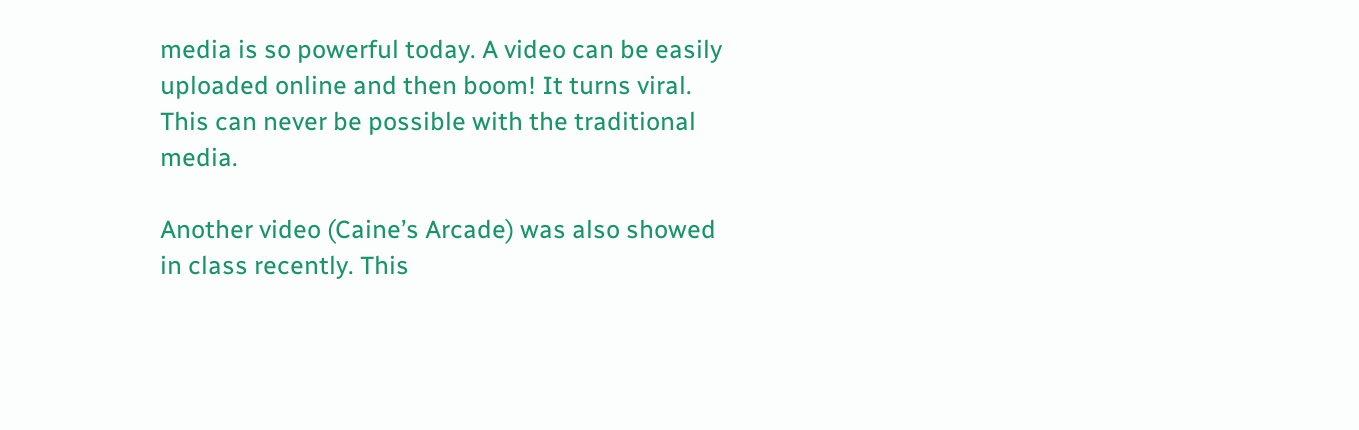media is so powerful today. A video can be easily uploaded online and then boom! It turns viral. This can never be possible with the traditional media.

Another video (Caine’s Arcade) was also showed in class recently. This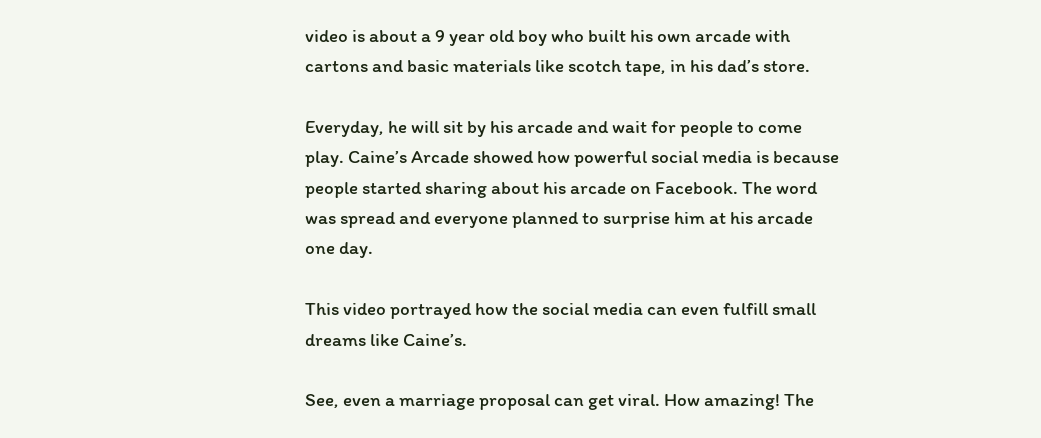video is about a 9 year old boy who built his own arcade with cartons and basic materials like scotch tape, in his dad’s store.

Everyday, he will sit by his arcade and wait for people to come play. Caine’s Arcade showed how powerful social media is because people started sharing about his arcade on Facebook. The word was spread and everyone planned to surprise him at his arcade one day.

This video portrayed how the social media can even fulfill small dreams like Caine’s.

See, even a marriage proposal can get viral. How amazing! The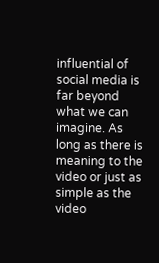influential of social media is far beyond what we can imagine. As long as there is meaning to the video or just as simple as the video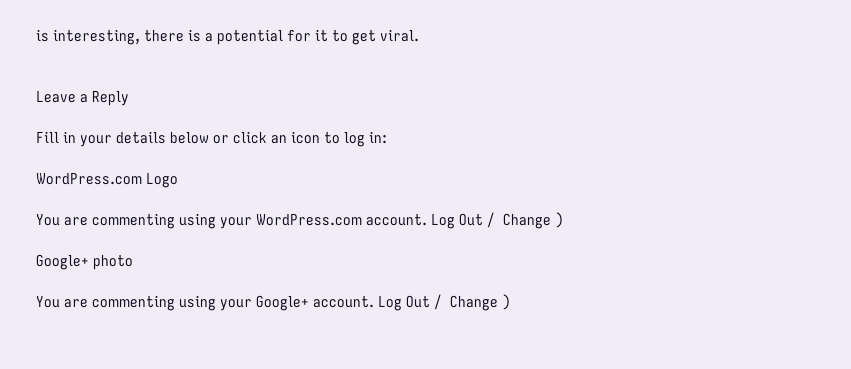is interesting, there is a potential for it to get viral.


Leave a Reply

Fill in your details below or click an icon to log in:

WordPress.com Logo

You are commenting using your WordPress.com account. Log Out /  Change )

Google+ photo

You are commenting using your Google+ account. Log Out /  Change )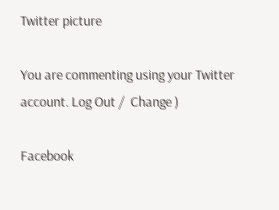Twitter picture

You are commenting using your Twitter account. Log Out /  Change )

Facebook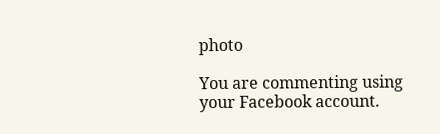photo

You are commenting using your Facebook account.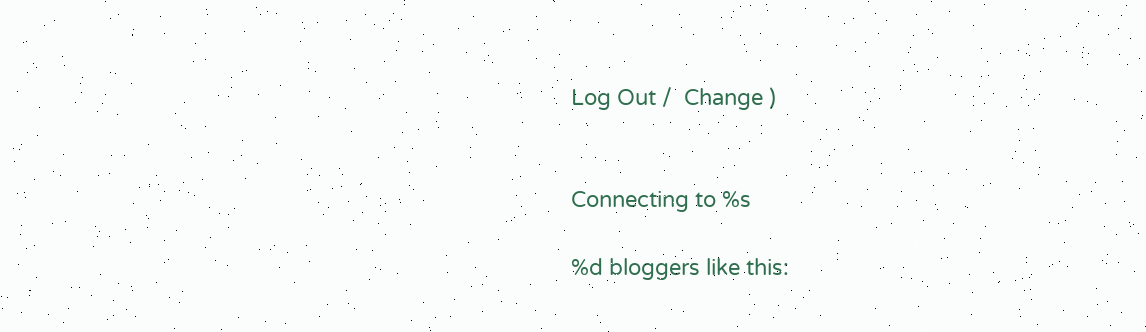Log Out /  Change )


Connecting to %s

%d bloggers like this: